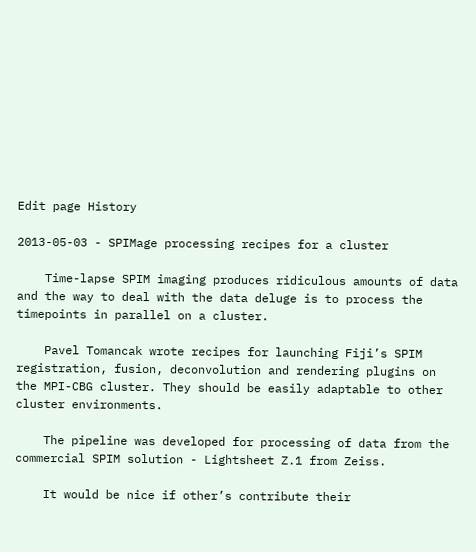Edit page History

2013-05-03 - SPIMage processing recipes for a cluster

    Time-lapse SPIM imaging produces ridiculous amounts of data and the way to deal with the data deluge is to process the timepoints in parallel on a cluster.

    Pavel Tomancak wrote recipes for launching Fiji’s SPIM registration, fusion, deconvolution and rendering plugins on the MPI-CBG cluster. They should be easily adaptable to other cluster environments.

    The pipeline was developed for processing of data from the commercial SPIM solution - Lightsheet Z.1 from Zeiss.

    It would be nice if other’s contribute their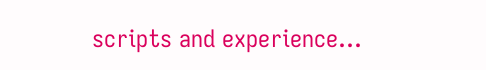scripts and experience…